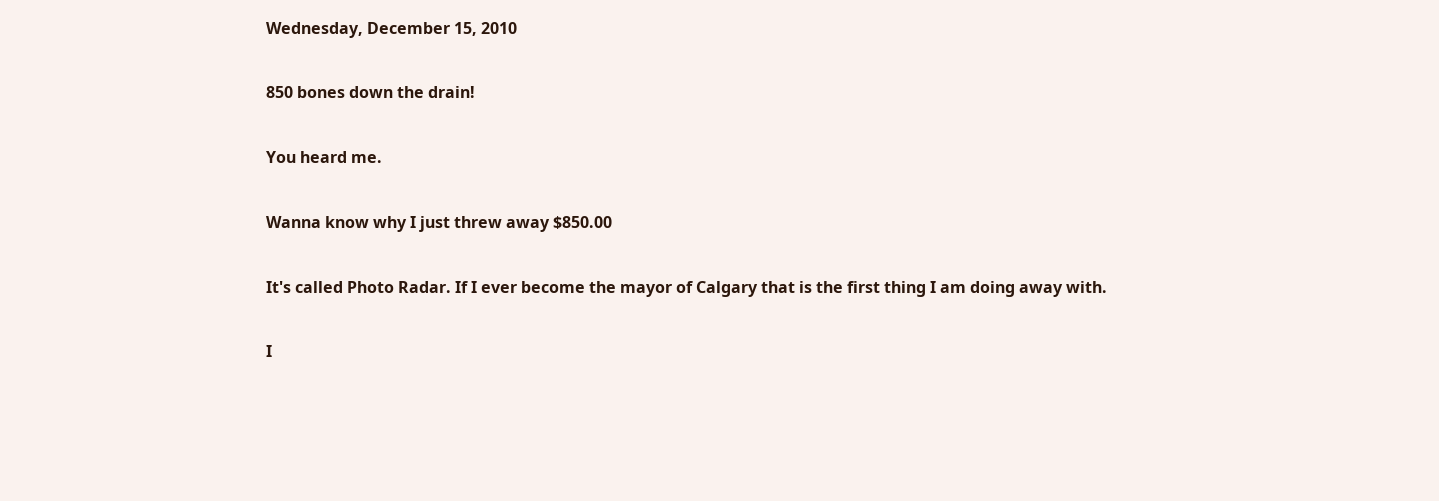Wednesday, December 15, 2010

850 bones down the drain!

You heard me.

Wanna know why I just threw away $850.00

It's called Photo Radar. If I ever become the mayor of Calgary that is the first thing I am doing away with.

I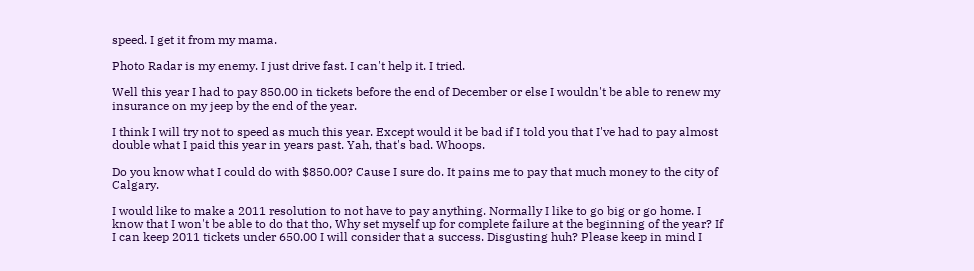speed. I get it from my mama.

Photo Radar is my enemy. I just drive fast. I can't help it. I tried.

Well this year I had to pay 850.00 in tickets before the end of December or else I wouldn't be able to renew my insurance on my jeep by the end of the year.

I think I will try not to speed as much this year. Except would it be bad if I told you that I've had to pay almost double what I paid this year in years past. Yah, that's bad. Whoops.

Do you know what I could do with $850.00? Cause I sure do. It pains me to pay that much money to the city of Calgary.

I would like to make a 2011 resolution to not have to pay anything. Normally I like to go big or go home. I know that I won't be able to do that tho, Why set myself up for complete failure at the beginning of the year? If I can keep 2011 tickets under 650.00 I will consider that a success. Disgusting huh? Please keep in mind I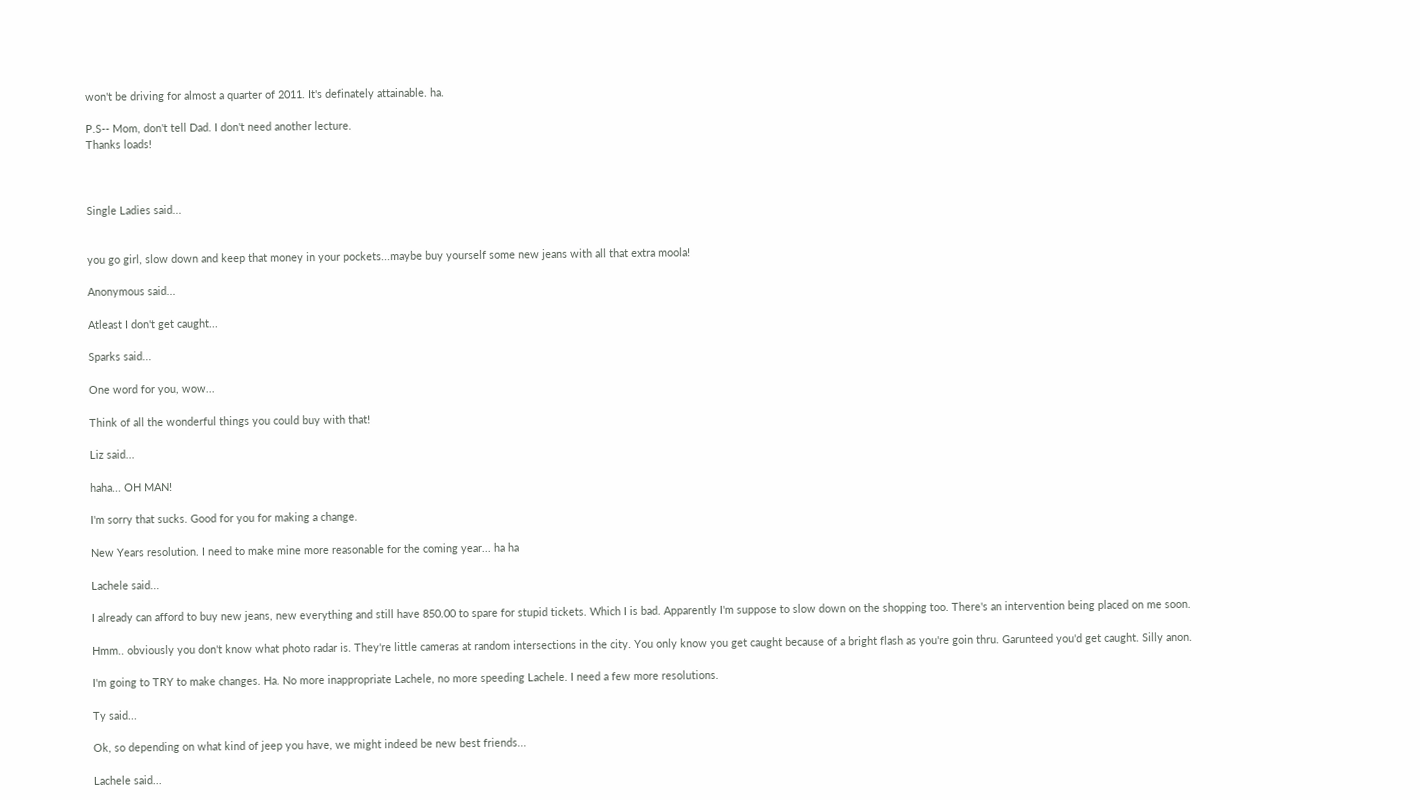won't be driving for almost a quarter of 2011. It's definately attainable. ha.

P.S-- Mom, don't tell Dad. I don't need another lecture.
Thanks loads!



Single Ladies said...


you go girl, slow down and keep that money in your pockets...maybe buy yourself some new jeans with all that extra moola!

Anonymous said...

Atleast I don't get caught...

Sparks said...

One word for you, wow...

Think of all the wonderful things you could buy with that!

Liz said...

haha... OH MAN!

I'm sorry that sucks. Good for you for making a change.

New Years resolution. I need to make mine more reasonable for the coming year... ha ha

Lachele said...

I already can afford to buy new jeans, new everything and still have 850.00 to spare for stupid tickets. Which I is bad. Apparently I'm suppose to slow down on the shopping too. There's an intervention being placed on me soon.

Hmm.. obviously you don't know what photo radar is. They're little cameras at random intersections in the city. You only know you get caught because of a bright flash as you're goin thru. Garunteed you'd get caught. Silly anon.

I'm going to TRY to make changes. Ha. No more inappropriate Lachele, no more speeding Lachele. I need a few more resolutions.

Ty said...

Ok, so depending on what kind of jeep you have, we might indeed be new best friends...

Lachele said...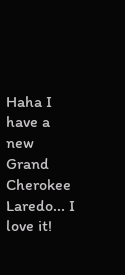Haha I have a new Grand Cherokee Laredo... I love it!